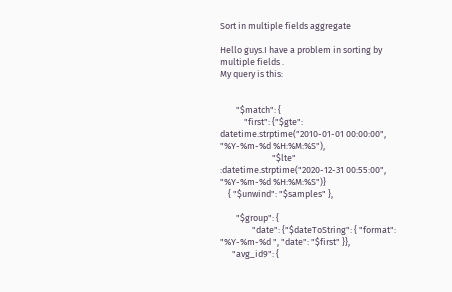Sort in multiple fields aggregate

Hello guys.I have a problem in sorting by multiple fields .
My query is this:


        "$match": {
            "first": {"$gte": datetime.strptime("2010-01-01 00:00:00", "%Y-%m-%d %H:%M:%S"),
                          "$lte" :datetime.strptime("2020-12-31 00:55:00", "%Y-%m-%d %H:%M:%S")}
    { "$unwind": "$samples" },

        "$group": {
                "date": {"$dateToString": { "format": "%Y-%m-%d ", "date": "$first" }},
      "avg_id9": {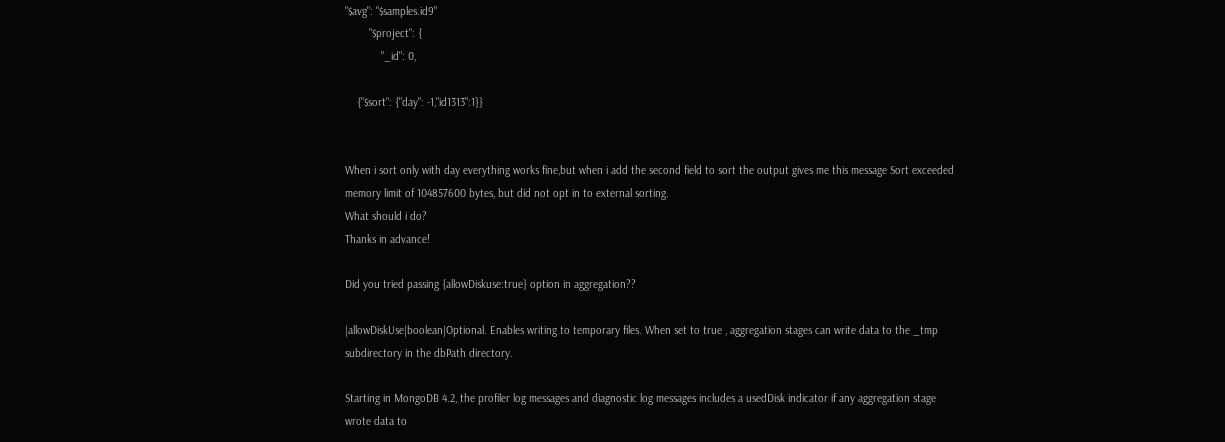"$avg": "$samples.id9"
        "$project": {
            "_id": 0,

    {"$sort": {"day": -1,"id1313":1}}


When i sort only with day everything works fine,but when i add the second field to sort the output gives me this message Sort exceeded memory limit of 104857600 bytes, but did not opt in to external sorting.
What should i do?
Thanks in advance!

Did you tried passing {allowDiskuse:true} option in aggregation??

|allowDiskUse|boolean|Optional. Enables writing to temporary files. When set to true , aggregation stages can write data to the _tmp subdirectory in the dbPath directory.

Starting in MongoDB 4.2, the profiler log messages and diagnostic log messages includes a usedDisk indicator if any aggregation stage wrote data to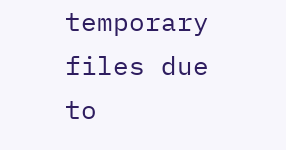temporary files due to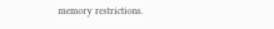memory restrictions.